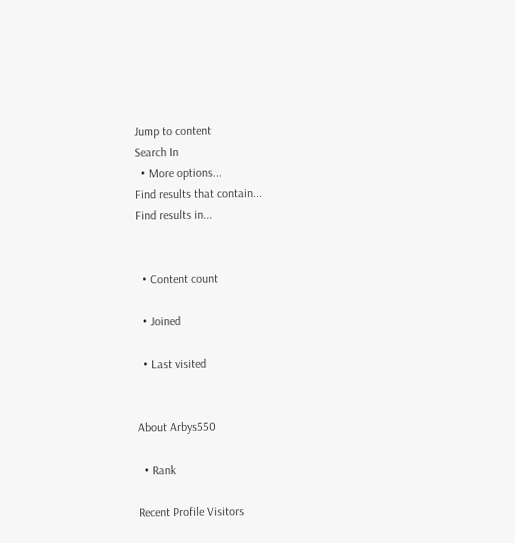Jump to content
Search In
  • More options...
Find results that contain...
Find results in...


  • Content count

  • Joined

  • Last visited


About Arbys550

  • Rank

Recent Profile Visitors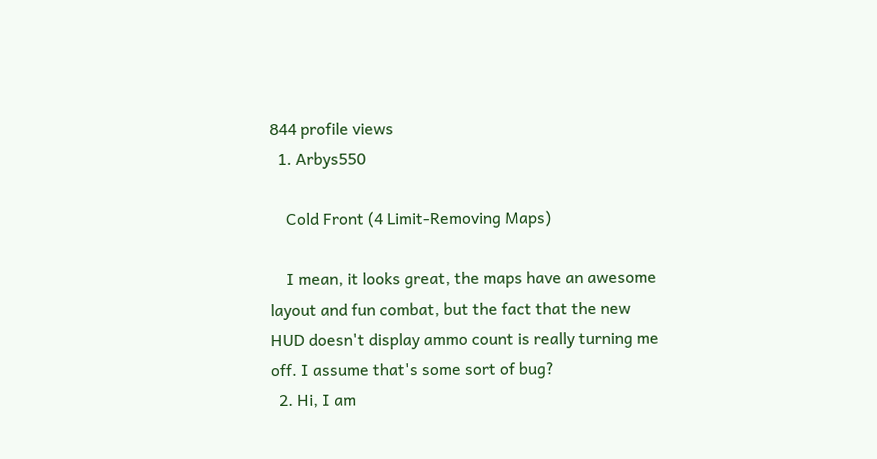844 profile views
  1. Arbys550

    Cold Front (4 Limit-Removing Maps)

    I mean, it looks great, the maps have an awesome layout and fun combat, but the fact that the new HUD doesn't display ammo count is really turning me off. I assume that's some sort of bug?
  2. Hi, I am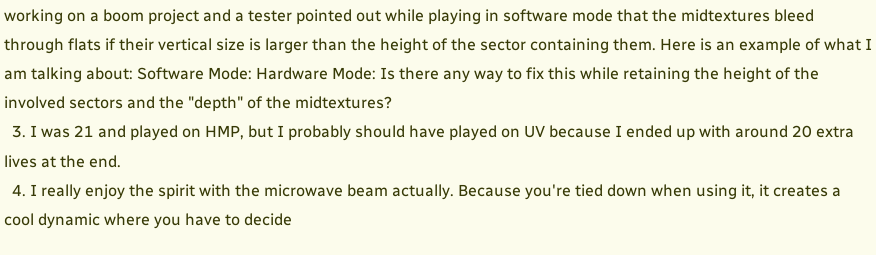working on a boom project and a tester pointed out while playing in software mode that the midtextures bleed through flats if their vertical size is larger than the height of the sector containing them. Here is an example of what I am talking about: Software Mode: Hardware Mode: Is there any way to fix this while retaining the height of the involved sectors and the "depth" of the midtextures?
  3. I was 21 and played on HMP, but I probably should have played on UV because I ended up with around 20 extra lives at the end.
  4. I really enjoy the spirit with the microwave beam actually. Because you're tied down when using it, it creates a cool dynamic where you have to decide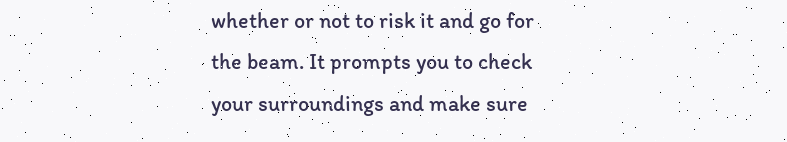whether or not to risk it and go for the beam. It prompts you to check your surroundings and make sure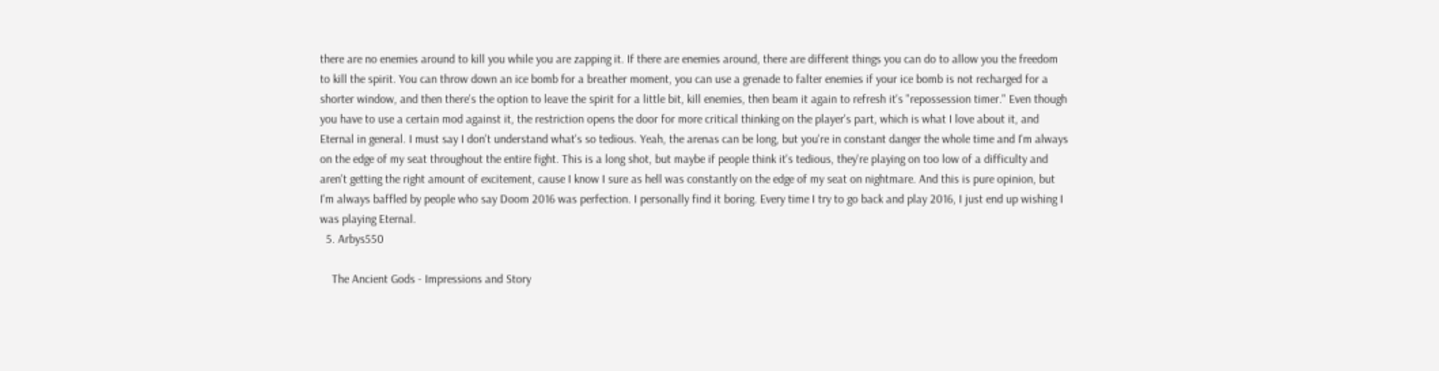there are no enemies around to kill you while you are zapping it. If there are enemies around, there are different things you can do to allow you the freedom to kill the spirit. You can throw down an ice bomb for a breather moment, you can use a grenade to falter enemies if your ice bomb is not recharged for a shorter window, and then there's the option to leave the spirit for a little bit, kill enemies, then beam it again to refresh it's "repossession timer." Even though you have to use a certain mod against it, the restriction opens the door for more critical thinking on the player's part, which is what I love about it, and Eternal in general. I must say I don't understand what's so tedious. Yeah, the arenas can be long, but you're in constant danger the whole time and I'm always on the edge of my seat throughout the entire fight. This is a long shot, but maybe if people think it's tedious, they're playing on too low of a difficulty and aren't getting the right amount of excitement, cause I know I sure as hell was constantly on the edge of my seat on nightmare. And this is pure opinion, but I'm always baffled by people who say Doom 2016 was perfection. I personally find it boring. Every time I try to go back and play 2016, I just end up wishing I was playing Eternal.
  5. Arbys550

    The Ancient Gods - Impressions and Story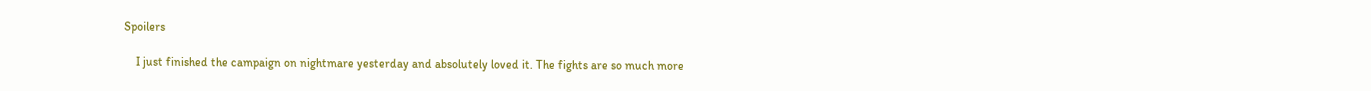Spoilers

    I just finished the campaign on nightmare yesterday and absolutely loved it. The fights are so much more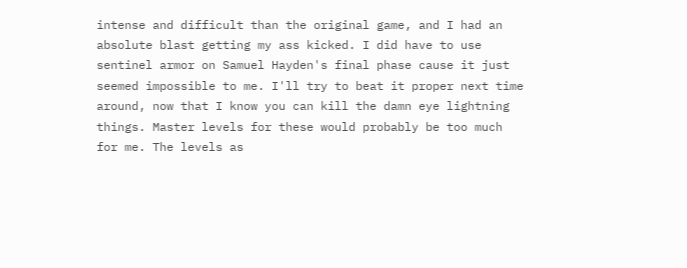intense and difficult than the original game, and I had an absolute blast getting my ass kicked. I did have to use sentinel armor on Samuel Hayden's final phase cause it just seemed impossible to me. I'll try to beat it proper next time around, now that I know you can kill the damn eye lightning things. Master levels for these would probably be too much for me. The levels as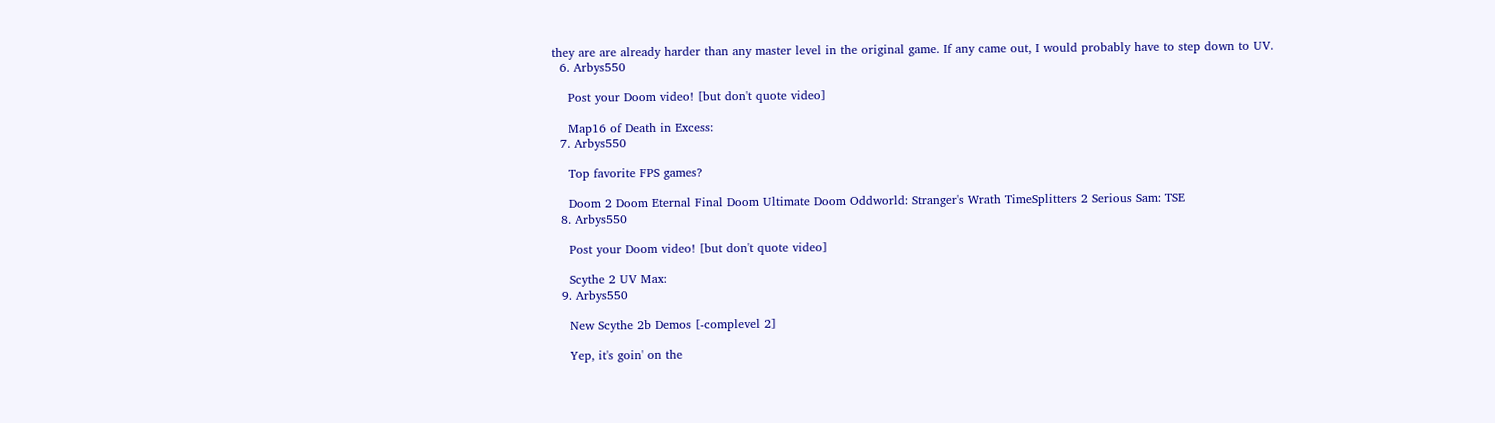they are are already harder than any master level in the original game. If any came out, I would probably have to step down to UV.
  6. Arbys550

    Post your Doom video! [but don't quote video]

    Map16 of Death in Excess:
  7. Arbys550

    Top favorite FPS games?

    Doom 2 Doom Eternal Final Doom Ultimate Doom Oddworld: Stranger's Wrath TimeSplitters 2 Serious Sam: TSE
  8. Arbys550

    Post your Doom video! [but don't quote video]

    Scythe 2 UV Max:
  9. Arbys550

    New Scythe 2b Demos [-complevel 2]

    Yep, it's goin' on the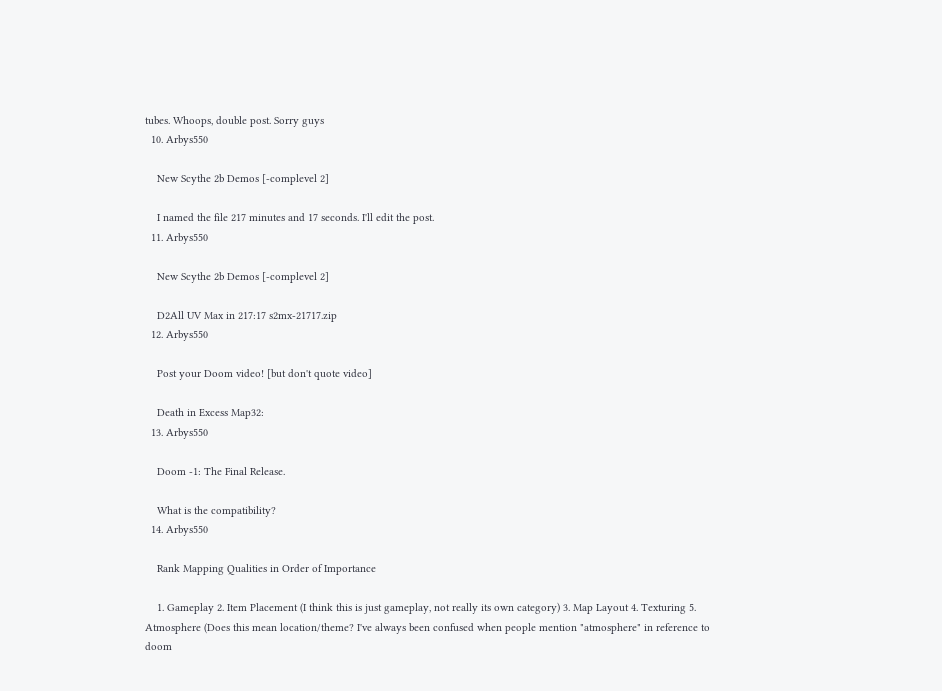tubes. Whoops, double post. Sorry guys
  10. Arbys550

    New Scythe 2b Demos [-complevel 2]

    I named the file 217 minutes and 17 seconds. I'll edit the post.
  11. Arbys550

    New Scythe 2b Demos [-complevel 2]

    D2All UV Max in 217:17 s2mx-21717.zip
  12. Arbys550

    Post your Doom video! [but don't quote video]

    Death in Excess Map32:
  13. Arbys550

    Doom -1: The Final Release.

    What is the compatibility?
  14. Arbys550

    Rank Mapping Qualities in Order of Importance

    1. Gameplay 2. Item Placement (I think this is just gameplay, not really its own category) 3. Map Layout 4. Texturing 5. Atmosphere (Does this mean location/theme? I've always been confused when people mention "atmosphere" in reference to doom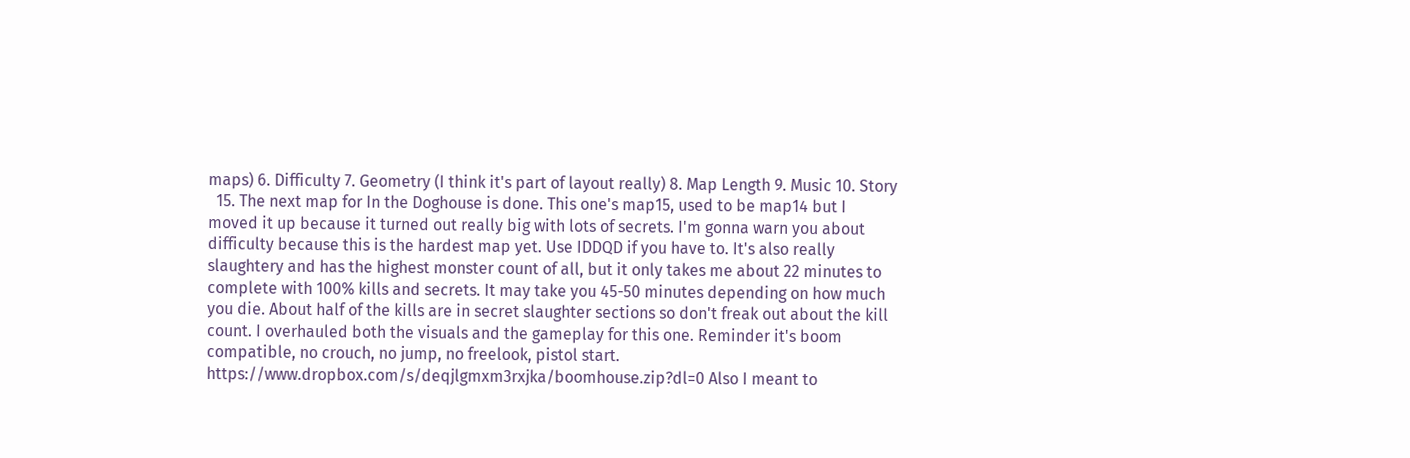maps) 6. Difficulty 7. Geometry (I think it's part of layout really) 8. Map Length 9. Music 10. Story
  15. The next map for In the Doghouse is done. This one's map15, used to be map14 but I moved it up because it turned out really big with lots of secrets. I'm gonna warn you about difficulty because this is the hardest map yet. Use IDDQD if you have to. It's also really slaughtery and has the highest monster count of all, but it only takes me about 22 minutes to complete with 100% kills and secrets. It may take you 45-50 minutes depending on how much you die. About half of the kills are in secret slaughter sections so don't freak out about the kill count. I overhauled both the visuals and the gameplay for this one. Reminder it's boom compatible, no crouch, no jump, no freelook, pistol start. https://www.dropbox.com/s/deqjlgmxm3rxjka/boomhouse.zip?dl=0 Also I meant to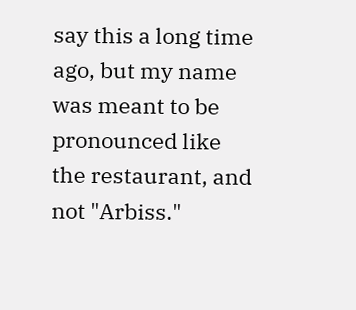say this a long time ago, but my name was meant to be pronounced like the restaurant, and not "Arbiss."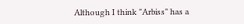Although I think "Arbiss" has a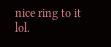nice ring to it lol.